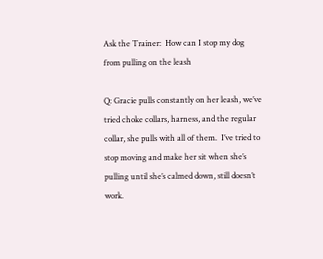Ask the Trainer:  How can I stop my dog from pulling on the leash

Q: Gracie pulls constantly on her leash, we’ve tried choke collars, harness, and the regular collar, she pulls with all of them.  I’ve tried to stop moving and make her sit when she’s pulling until she’s calmed down, still doesn’t work.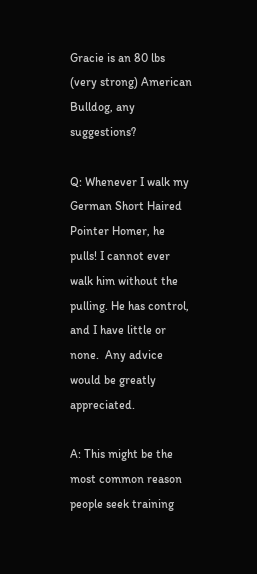Gracie is an 80 lbs (very strong) American Bulldog, any suggestions?

Q: Whenever I walk my German Short Haired Pointer Homer, he pulls! I cannot ever walk him without the pulling. He has control, and I have little or none.  Any advice would be greatly appreciated.

A: This might be the most common reason people seek training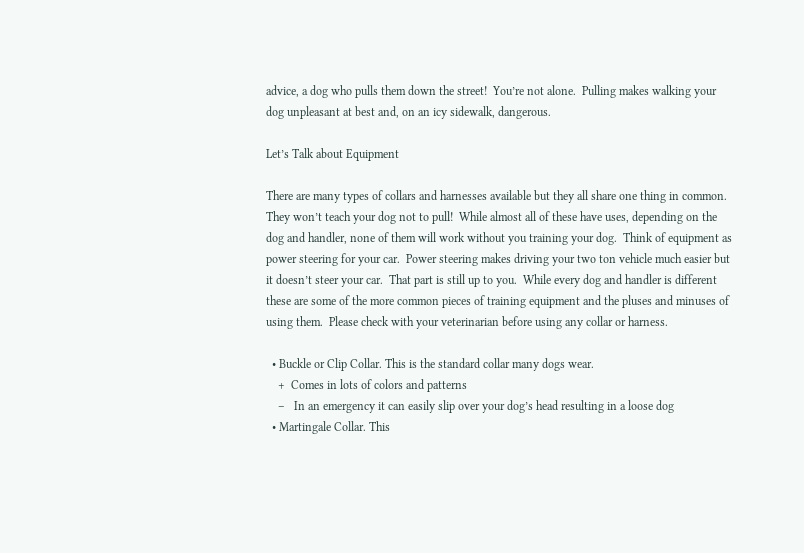advice, a dog who pulls them down the street!  You’re not alone.  Pulling makes walking your dog unpleasant at best and, on an icy sidewalk, dangerous.

Let’s Talk about Equipment

There are many types of collars and harnesses available but they all share one thing in common.  They won’t teach your dog not to pull!  While almost all of these have uses, depending on the dog and handler, none of them will work without you training your dog.  Think of equipment as power steering for your car.  Power steering makes driving your two ton vehicle much easier but it doesn’t steer your car.  That part is still up to you.  While every dog and handler is different these are some of the more common pieces of training equipment and the pluses and minuses of using them.  Please check with your veterinarian before using any collar or harness.

  • Buckle or Clip Collar. This is the standard collar many dogs wear.
    +  Comes in lots of colors and patterns
    –   In an emergency it can easily slip over your dog’s head resulting in a loose dog
  • Martingale Collar. This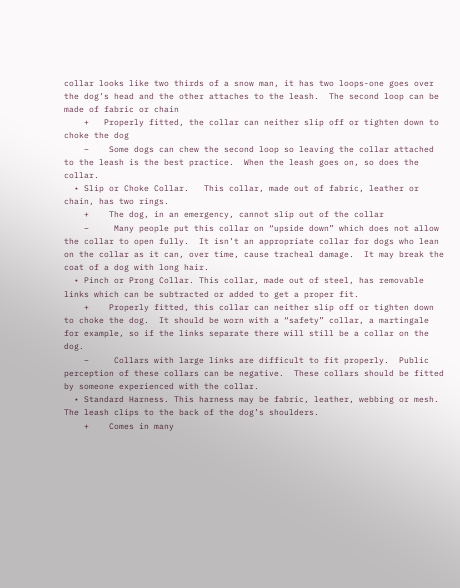collar looks like two thirds of a snow man, it has two loops-one goes over the dog’s head and the other attaches to the leash.  The second loop can be made of fabric or chain
    +   Properly fitted, the collar can neither slip off or tighten down to choke the dog
    –    Some dogs can chew the second loop so leaving the collar attached to the leash is the best practice.  When the leash goes on, so does the collar.
  • Slip or Choke Collar.   This collar, made out of fabric, leather or chain, has two rings.
    +    The dog, in an emergency, cannot slip out of the collar
    –     Many people put this collar on “upside down” which does not allow the collar to open fully.  It isn’t an appropriate collar for dogs who lean on the collar as it can, over time, cause tracheal damage.  It may break the coat of a dog with long hair.
  • Pinch or Prong Collar. This collar, made out of steel, has removable links which can be subtracted or added to get a proper fit.
    +    Properly fitted, this collar can neither slip off or tighten down to choke the dog.  It should be worn with a “safety” collar, a martingale for example, so if the links separate there will still be a collar on the dog.
    –     Collars with large links are difficult to fit properly.  Public perception of these collars can be negative.  These collars should be fitted by someone experienced with the collar.
  • Standard Harness. This harness may be fabric, leather, webbing or mesh.  The leash clips to the back of the dog’s shoulders.
    +    Comes in many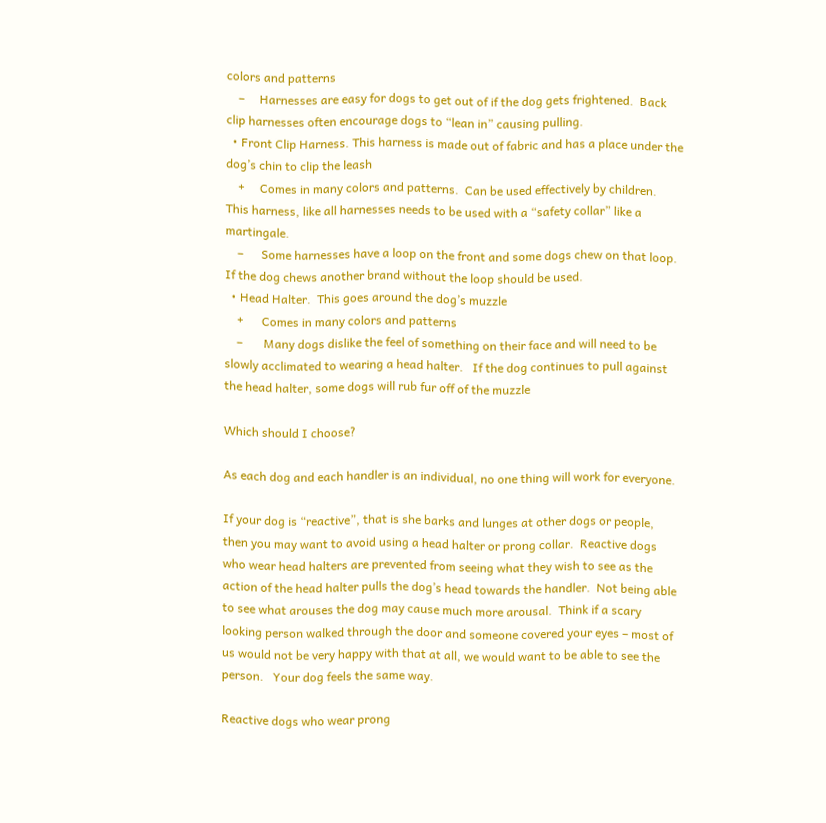colors and patterns
    –     Harnesses are easy for dogs to get out of if the dog gets frightened.  Back clip harnesses often encourage dogs to “lean in” causing pulling.
  • Front Clip Harness. This harness is made out of fabric and has a place under the dog’s chin to clip the leash
    +     Comes in many colors and patterns.  Can be used effectively by children.  This harness, like all harnesses needs to be used with a “safety collar” like a martingale.
    –      Some harnesses have a loop on the front and some dogs chew on that loop.  If the dog chews another brand without the loop should be used.
  • Head Halter.  This goes around the dog’s muzzle
    +      Comes in many colors and patterns
    –       Many dogs dislike the feel of something on their face and will need to be slowly acclimated to wearing a head halter.   If the dog continues to pull against the head halter, some dogs will rub fur off of the muzzle

Which should I choose?

As each dog and each handler is an individual, no one thing will work for everyone.

If your dog is “reactive”, that is she barks and lunges at other dogs or people, then you may want to avoid using a head halter or prong collar.  Reactive dogs who wear head halters are prevented from seeing what they wish to see as the action of the head halter pulls the dog’s head towards the handler.  Not being able to see what arouses the dog may cause much more arousal.  Think if a scary looking person walked through the door and someone covered your eyes – most of us would not be very happy with that at all, we would want to be able to see the person.   Your dog feels the same way.

Reactive dogs who wear prong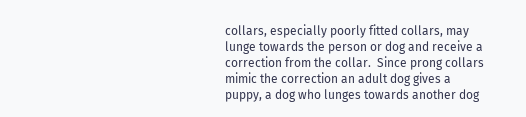collars, especially poorly fitted collars, may lunge towards the person or dog and receive a correction from the collar.  Since prong collars mimic the correction an adult dog gives a puppy, a dog who lunges towards another dog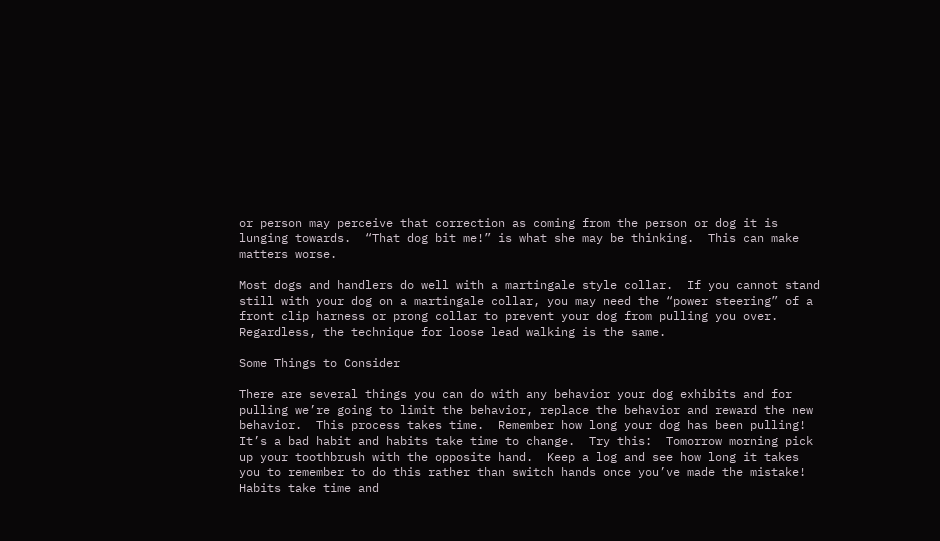or person may perceive that correction as coming from the person or dog it is lunging towards.  “That dog bit me!” is what she may be thinking.  This can make matters worse.

Most dogs and handlers do well with a martingale style collar.  If you cannot stand still with your dog on a martingale collar, you may need the “power steering” of a front clip harness or prong collar to prevent your dog from pulling you over.  Regardless, the technique for loose lead walking is the same.

Some Things to Consider

There are several things you can do with any behavior your dog exhibits and for pulling we’re going to limit the behavior, replace the behavior and reward the new behavior.  This process takes time.  Remember how long your dog has been pulling!  It’s a bad habit and habits take time to change.  Try this:  Tomorrow morning pick up your toothbrush with the opposite hand.  Keep a log and see how long it takes you to remember to do this rather than switch hands once you’ve made the mistake!  Habits take time and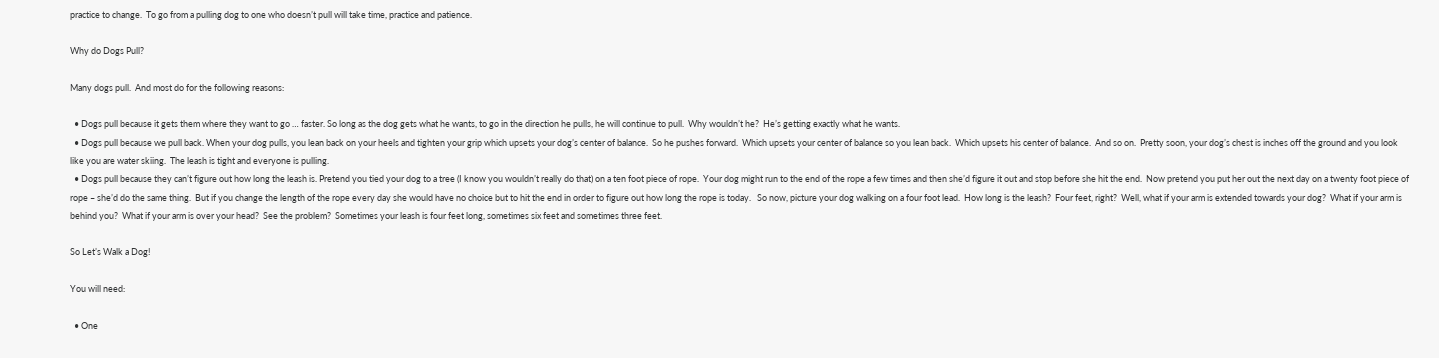practice to change.  To go from a pulling dog to one who doesn’t pull will take time, practice and patience.

Why do Dogs Pull?

Many dogs pull.  And most do for the following reasons:

  • Dogs pull because it gets them where they want to go … faster. So long as the dog gets what he wants, to go in the direction he pulls, he will continue to pull.  Why wouldn’t he?  He’s getting exactly what he wants.
  • Dogs pull because we pull back. When your dog pulls, you lean back on your heels and tighten your grip which upsets your dog’s center of balance.  So he pushes forward.  Which upsets your center of balance so you lean back.  Which upsets his center of balance.  And so on.  Pretty soon, your dog’s chest is inches off the ground and you look like you are water skiing.  The leash is tight and everyone is pulling.
  • Dogs pull because they can’t figure out how long the leash is. Pretend you tied your dog to a tree (I know you wouldn’t really do that) on a ten foot piece of rope.  Your dog might run to the end of the rope a few times and then she’d figure it out and stop before she hit the end.  Now pretend you put her out the next day on a twenty foot piece of rope – she’d do the same thing.  But if you change the length of the rope every day she would have no choice but to hit the end in order to figure out how long the rope is today.   So now, picture your dog walking on a four foot lead.  How long is the leash?  Four feet, right?  Well, what if your arm is extended towards your dog?  What if your arm is behind you?  What if your arm is over your head?  See the problem?  Sometimes your leash is four feet long, sometimes six feet and sometimes three feet.

So Let’s Walk a Dog!

You will need:

  • One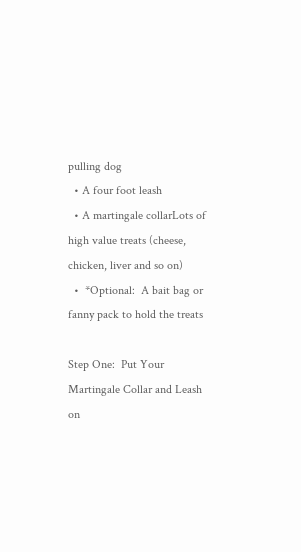pulling dog
  • A four foot leash
  • A martingale collarLots of high value treats (cheese, chicken, liver and so on)
  •  *Optional:  A bait bag or fanny pack to hold the treats

Step One:  Put Your Martingale Collar and Leash on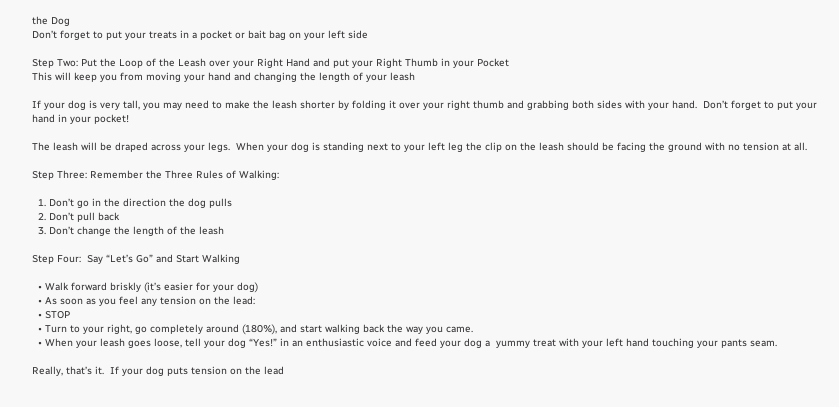the Dog
Don’t forget to put your treats in a pocket or bait bag on your left side

Step Two: Put the Loop of the Leash over your Right Hand and put your Right Thumb in your Pocket
This will keep you from moving your hand and changing the length of your leash

If your dog is very tall, you may need to make the leash shorter by folding it over your right thumb and grabbing both sides with your hand.  Don’t forget to put your hand in your pocket!

The leash will be draped across your legs.  When your dog is standing next to your left leg the clip on the leash should be facing the ground with no tension at all.

Step Three: Remember the Three Rules of Walking:

  1. Don’t go in the direction the dog pulls
  2. Don’t pull back
  3. Don’t change the length of the leash

Step Four:  Say “Let’s Go” and Start Walking

  • Walk forward briskly (it’s easier for your dog)
  • As soon as you feel any tension on the lead:
  • STOP
  • Turn to your right, go completely around (180%), and start walking back the way you came.
  • When your leash goes loose, tell your dog “Yes!” in an enthusiastic voice and feed your dog a  yummy treat with your left hand touching your pants seam.

Really, that’s it.  If your dog puts tension on the lead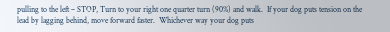pulling to the left – STOP, Turn to your right one quarter turn (90%) and walk.  If your dog puts tension on the lead by lagging behind, move forward faster.  Whichever way your dog puts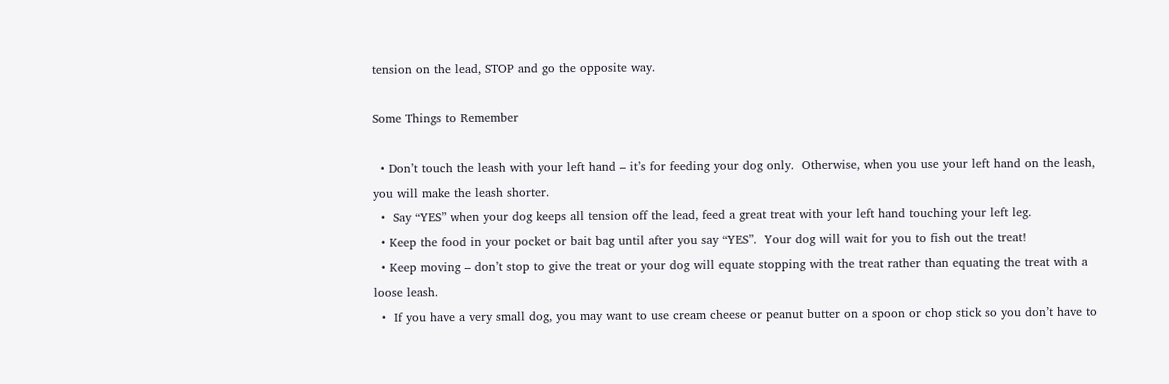tension on the lead, STOP and go the opposite way.

Some Things to Remember

  • Don’t touch the leash with your left hand – it’s for feeding your dog only.  Otherwise, when you use your left hand on the leash, you will make the leash shorter.
  •  Say “YES” when your dog keeps all tension off the lead, feed a great treat with your left hand touching your left leg.
  • Keep the food in your pocket or bait bag until after you say “YES”.  Your dog will wait for you to fish out the treat!
  • Keep moving – don’t stop to give the treat or your dog will equate stopping with the treat rather than equating the treat with a loose leash.
  •  If you have a very small dog, you may want to use cream cheese or peanut butter on a spoon or chop stick so you don’t have to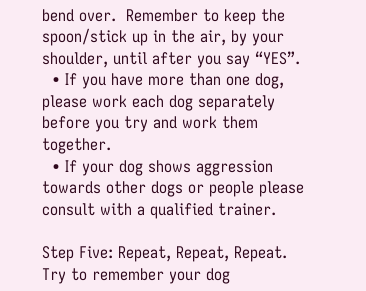bend over.  Remember to keep the spoon/stick up in the air, by your shoulder, until after you say “YES”.
  • If you have more than one dog, please work each dog separately before you try and work them together.
  • If your dog shows aggression towards other dogs or people please consult with a qualified trainer.

Step Five: Repeat, Repeat, Repeat.
Try to remember your dog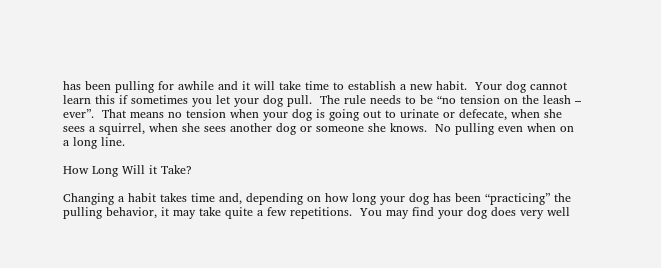has been pulling for awhile and it will take time to establish a new habit.  Your dog cannot learn this if sometimes you let your dog pull.  The rule needs to be “no tension on the leash – ever”.  That means no tension when your dog is going out to urinate or defecate, when she sees a squirrel, when she sees another dog or someone she knows.  No pulling even when on a long line.

How Long Will it Take?

Changing a habit takes time and, depending on how long your dog has been “practicing” the pulling behavior, it may take quite a few repetitions.  You may find your dog does very well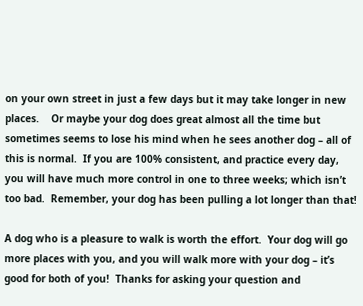on your own street in just a few days but it may take longer in new places.    Or maybe your dog does great almost all the time but sometimes seems to lose his mind when he sees another dog – all of this is normal.  If you are 100% consistent, and practice every day, you will have much more control in one to three weeks; which isn’t too bad.  Remember, your dog has been pulling a lot longer than that!

A dog who is a pleasure to walk is worth the effort.  Your dog will go more places with you, and you will walk more with your dog – it’s good for both of you!  Thanks for asking your question and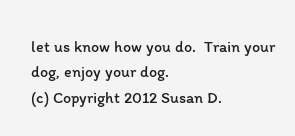let us know how you do.  Train your dog, enjoy your dog.
(c) Copyright 2012 Susan D.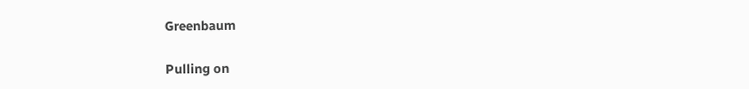Greenbaum

Pulling on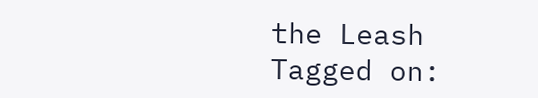the Leash
Tagged on: